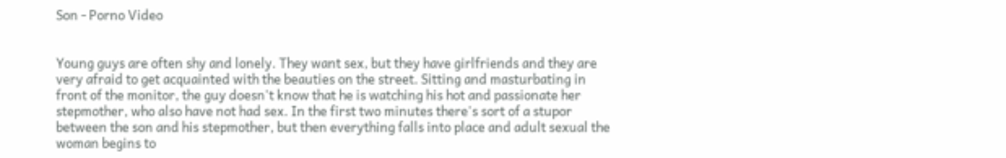Son - Porno Video


Young guys are often shy and lonely. They want sex, but they have girlfriends and they are very afraid to get acquainted with the beauties on the street. Sitting and masturbating in front of the monitor, the guy doesn't know that he is watching his hot and passionate her stepmother, who also have not had sex. In the first two minutes there's sort of a stupor between the son and his stepmother, but then everything falls into place and adult sexual the woman begins to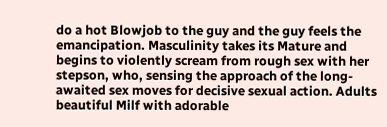do a hot Blowjob to the guy and the guy feels the emancipation. Masculinity takes its Mature and begins to violently scream from rough sex with her stepson, who, sensing the approach of the long-awaited sex moves for decisive sexual action. Adults beautiful Milf with adorable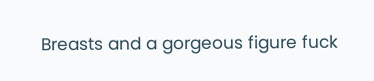Breasts and a gorgeous figure fuck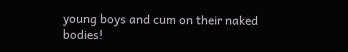young boys and cum on their naked bodies!